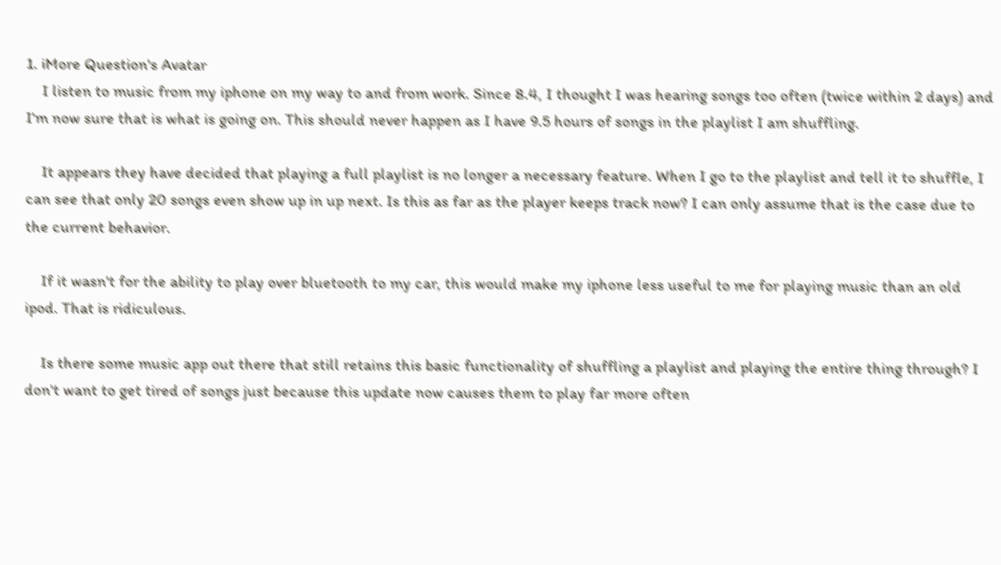1. iMore Question's Avatar
    I listen to music from my iphone on my way to and from work. Since 8.4, I thought I was hearing songs too often (twice within 2 days) and I'm now sure that is what is going on. This should never happen as I have 9.5 hours of songs in the playlist I am shuffling.

    It appears they have decided that playing a full playlist is no longer a necessary feature. When I go to the playlist and tell it to shuffle, I can see that only 20 songs even show up in up next. Is this as far as the player keeps track now? I can only assume that is the case due to the current behavior.

    If it wasn't for the ability to play over bluetooth to my car, this would make my iphone less useful to me for playing music than an old ipod. That is ridiculous.

    Is there some music app out there that still retains this basic functionality of shuffling a playlist and playing the entire thing through? I don't want to get tired of songs just because this update now causes them to play far more often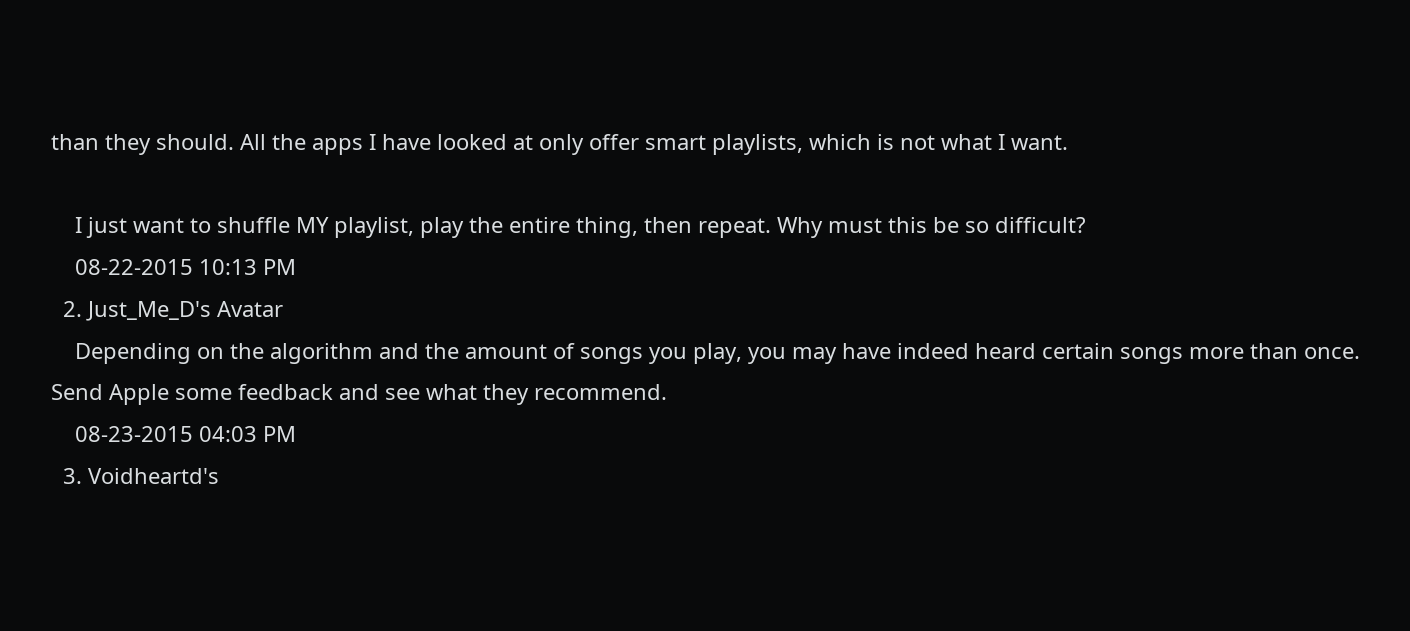than they should. All the apps I have looked at only offer smart playlists, which is not what I want.

    I just want to shuffle MY playlist, play the entire thing, then repeat. Why must this be so difficult?
    08-22-2015 10:13 PM
  2. Just_Me_D's Avatar
    Depending on the algorithm and the amount of songs you play, you may have indeed heard certain songs more than once. Send Apple some feedback and see what they recommend.
    08-23-2015 04:03 PM
  3. Voidheartd's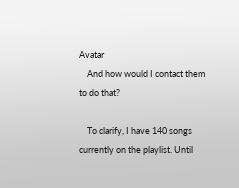Avatar
    And how would I contact them to do that?

    To clarify, I have 140 songs currently on the playlist. Until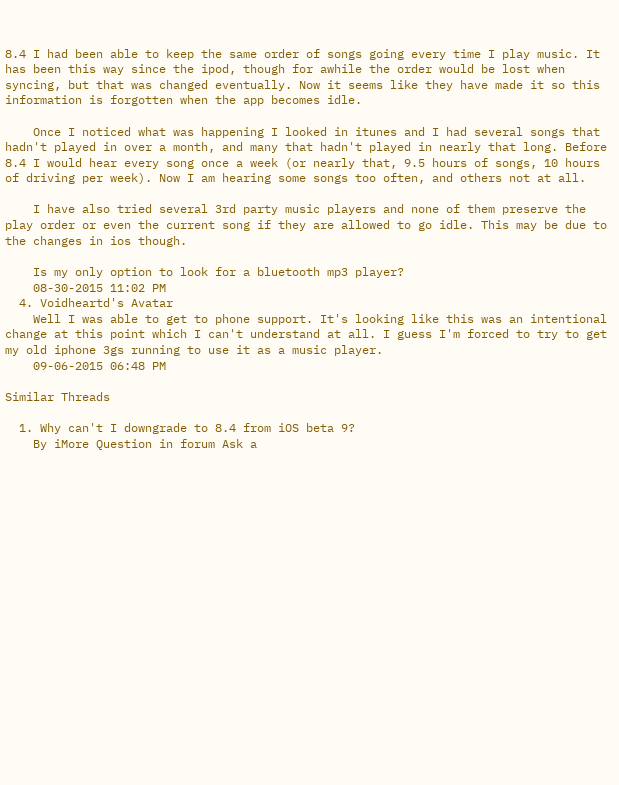8.4 I had been able to keep the same order of songs going every time I play music. It has been this way since the ipod, though for awhile the order would be lost when syncing, but that was changed eventually. Now it seems like they have made it so this information is forgotten when the app becomes idle.

    Once I noticed what was happening I looked in itunes and I had several songs that hadn't played in over a month, and many that hadn't played in nearly that long. Before 8.4 I would hear every song once a week (or nearly that, 9.5 hours of songs, 10 hours of driving per week). Now I am hearing some songs too often, and others not at all.

    I have also tried several 3rd party music players and none of them preserve the play order or even the current song if they are allowed to go idle. This may be due to the changes in ios though.

    Is my only option to look for a bluetooth mp3 player?
    08-30-2015 11:02 PM
  4. Voidheartd's Avatar
    Well I was able to get to phone support. It's looking like this was an intentional change at this point which I can't understand at all. I guess I'm forced to try to get my old iphone 3gs running to use it as a music player.
    09-06-2015 06:48 PM

Similar Threads

  1. Why can't I downgrade to 8.4 from iOS beta 9?
    By iMore Question in forum Ask a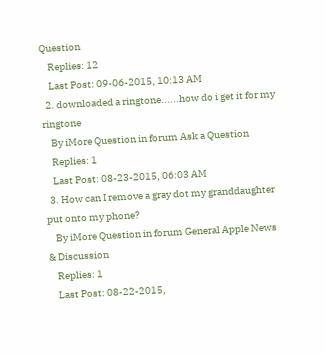Question
    Replies: 12
    Last Post: 09-06-2015, 10:13 AM
  2. downloaded a ringtone......how do i get it for my ringtone
    By iMore Question in forum Ask a Question
    Replies: 1
    Last Post: 08-23-2015, 06:03 AM
  3. How can I remove a gray dot my granddaughter put onto my phone?
    By iMore Question in forum General Apple News & Discussion
    Replies: 1
    Last Post: 08-22-2015,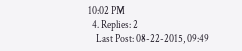10:02 PM
  4. Replies: 2
    Last Post: 08-22-2015, 09:49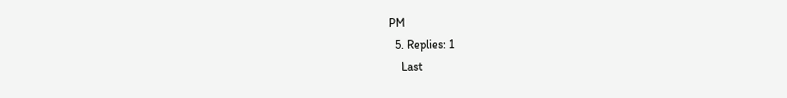PM
  5. Replies: 1
    Last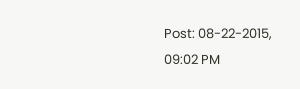Post: 08-22-2015, 09:02 PM